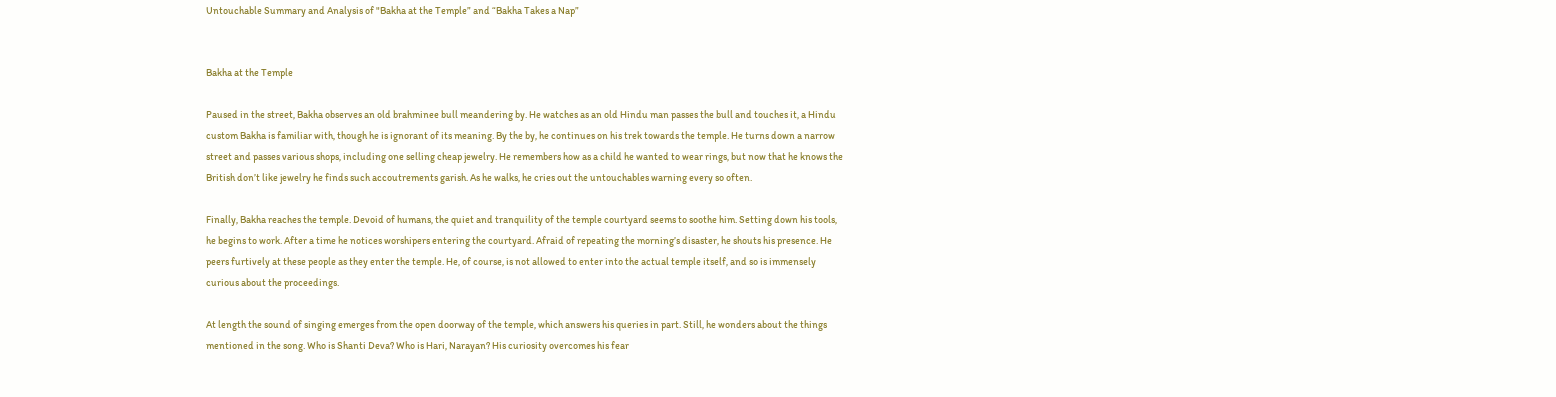Untouchable Summary and Analysis of "Bakha at the Temple” and “Bakha Takes a Nap”


Bakha at the Temple

Paused in the street, Bakha observes an old brahminee bull meandering by. He watches as an old Hindu man passes the bull and touches it, a Hindu custom Bakha is familiar with, though he is ignorant of its meaning. By the by, he continues on his trek towards the temple. He turns down a narrow street and passes various shops, including one selling cheap jewelry. He remembers how as a child he wanted to wear rings, but now that he knows the British don’t like jewelry he finds such accoutrements garish. As he walks, he cries out the untouchables warning every so often.

Finally, Bakha reaches the temple. Devoid of humans, the quiet and tranquility of the temple courtyard seems to soothe him. Setting down his tools, he begins to work. After a time he notices worshipers entering the courtyard. Afraid of repeating the morning’s disaster, he shouts his presence. He peers furtively at these people as they enter the temple. He, of course, is not allowed to enter into the actual temple itself, and so is immensely curious about the proceedings.

At length the sound of singing emerges from the open doorway of the temple, which answers his queries in part. Still, he wonders about the things mentioned in the song. Who is Shanti Deva? Who is Hari, Narayan? His curiosity overcomes his fear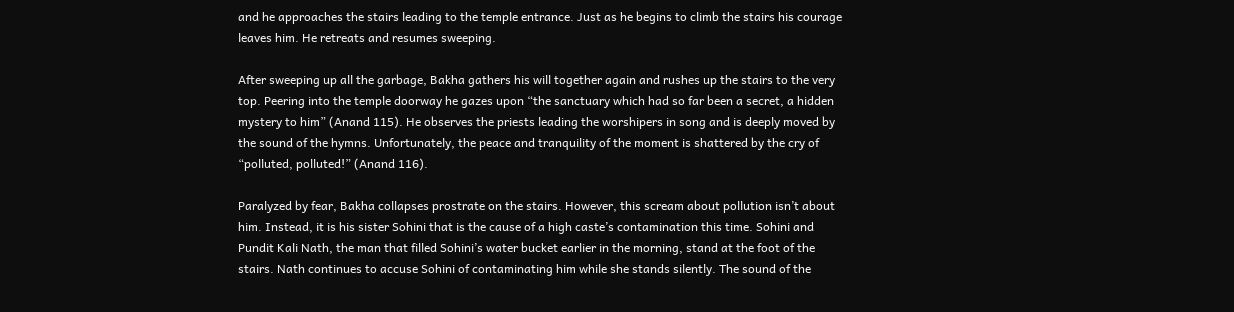and he approaches the stairs leading to the temple entrance. Just as he begins to climb the stairs his courage leaves him. He retreats and resumes sweeping.

After sweeping up all the garbage, Bakha gathers his will together again and rushes up the stairs to the very top. Peering into the temple doorway he gazes upon “the sanctuary which had so far been a secret, a hidden mystery to him” (Anand 115). He observes the priests leading the worshipers in song and is deeply moved by the sound of the hymns. Unfortunately, the peace and tranquility of the moment is shattered by the cry of “polluted, polluted!” (Anand 116).

Paralyzed by fear, Bakha collapses prostrate on the stairs. However, this scream about pollution isn’t about him. Instead, it is his sister Sohini that is the cause of a high caste’s contamination this time. Sohini and Pundit Kali Nath, the man that filled Sohini’s water bucket earlier in the morning, stand at the foot of the stairs. Nath continues to accuse Sohini of contaminating him while she stands silently. The sound of the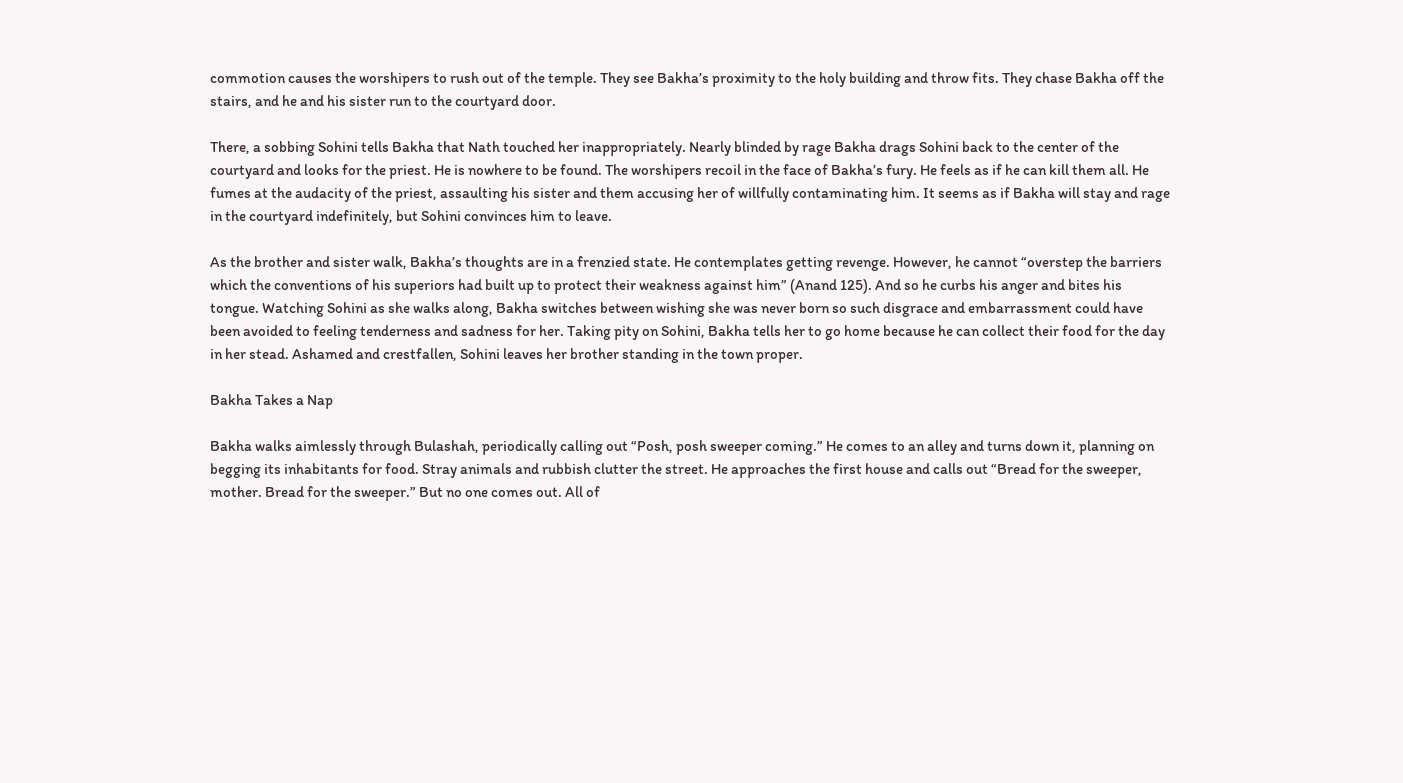commotion causes the worshipers to rush out of the temple. They see Bakha’s proximity to the holy building and throw fits. They chase Bakha off the stairs, and he and his sister run to the courtyard door.

There, a sobbing Sohini tells Bakha that Nath touched her inappropriately. Nearly blinded by rage Bakha drags Sohini back to the center of the courtyard and looks for the priest. He is nowhere to be found. The worshipers recoil in the face of Bakha’s fury. He feels as if he can kill them all. He fumes at the audacity of the priest, assaulting his sister and them accusing her of willfully contaminating him. It seems as if Bakha will stay and rage in the courtyard indefinitely, but Sohini convinces him to leave.

As the brother and sister walk, Bakha’s thoughts are in a frenzied state. He contemplates getting revenge. However, he cannot “overstep the barriers which the conventions of his superiors had built up to protect their weakness against him” (Anand 125). And so he curbs his anger and bites his tongue. Watching Sohini as she walks along, Bakha switches between wishing she was never born so such disgrace and embarrassment could have been avoided to feeling tenderness and sadness for her. Taking pity on Sohini, Bakha tells her to go home because he can collect their food for the day in her stead. Ashamed and crestfallen, Sohini leaves her brother standing in the town proper.

Bakha Takes a Nap

Bakha walks aimlessly through Bulashah, periodically calling out “Posh, posh sweeper coming.” He comes to an alley and turns down it, planning on begging its inhabitants for food. Stray animals and rubbish clutter the street. He approaches the first house and calls out “Bread for the sweeper, mother. Bread for the sweeper.” But no one comes out. All of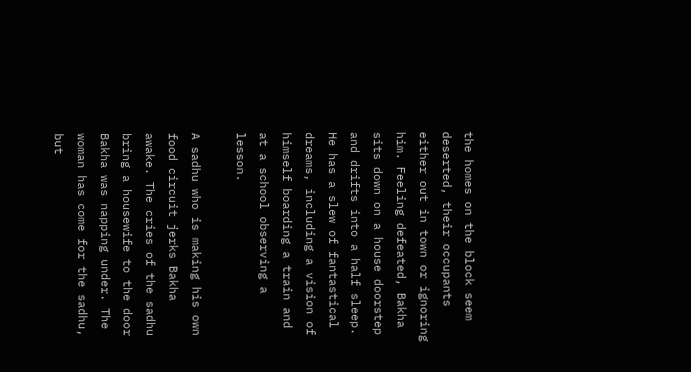the homes on the block seem deserted, their occupants either out in town or ignoring him. Feeling defeated, Bakha sits down on a house doorstep and drifts into a half sleep. He has a slew of fantastical dreams, including a vision of himself boarding a train and at a school observing a lesson.

A sadhu who is making his own food circuit jerks Bakha awake. The cries of the sadhu bring a housewife to the door Bakha was napping under. The woman has come for the sadhu, but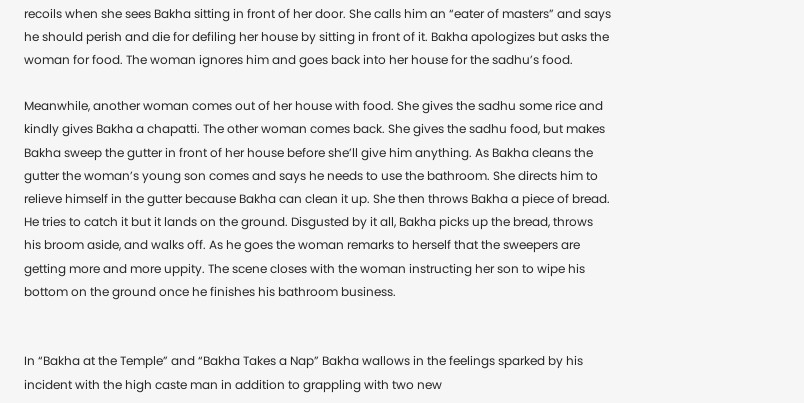recoils when she sees Bakha sitting in front of her door. She calls him an “eater of masters” and says he should perish and die for defiling her house by sitting in front of it. Bakha apologizes but asks the woman for food. The woman ignores him and goes back into her house for the sadhu’s food.

Meanwhile, another woman comes out of her house with food. She gives the sadhu some rice and kindly gives Bakha a chapatti. The other woman comes back. She gives the sadhu food, but makes Bakha sweep the gutter in front of her house before she’ll give him anything. As Bakha cleans the gutter the woman’s young son comes and says he needs to use the bathroom. She directs him to relieve himself in the gutter because Bakha can clean it up. She then throws Bakha a piece of bread. He tries to catch it but it lands on the ground. Disgusted by it all, Bakha picks up the bread, throws his broom aside, and walks off. As he goes the woman remarks to herself that the sweepers are getting more and more uppity. The scene closes with the woman instructing her son to wipe his bottom on the ground once he finishes his bathroom business.


In “Bakha at the Temple” and “Bakha Takes a Nap” Bakha wallows in the feelings sparked by his incident with the high caste man in addition to grappling with two new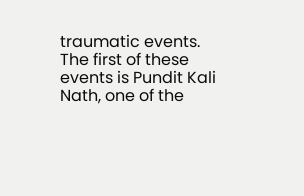traumatic events. The first of these events is Pundit Kali Nath, one of the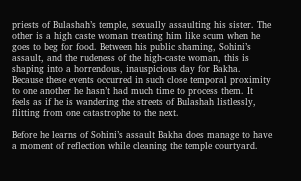priests of Bulashah’s temple, sexually assaulting his sister. The other is a high caste woman treating him like scum when he goes to beg for food. Between his public shaming, Sohini’s assault, and the rudeness of the high-caste woman, this is shaping into a horrendous, inauspicious day for Bakha. Because these events occurred in such close temporal proximity to one another he hasn’t had much time to process them. It feels as if he is wandering the streets of Bulashah listlessly, flitting from one catastrophe to the next.

Before he learns of Sohini’s assault Bakha does manage to have a moment of reflection while cleaning the temple courtyard.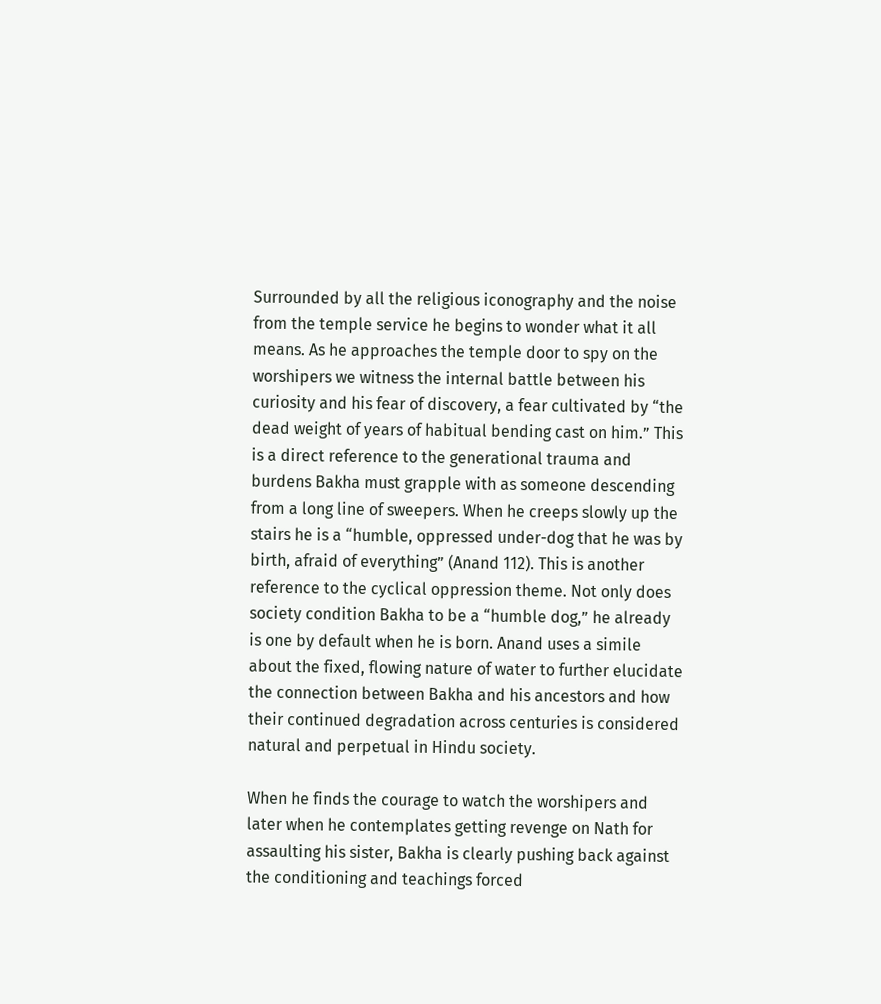Surrounded by all the religious iconography and the noise from the temple service he begins to wonder what it all means. As he approaches the temple door to spy on the worshipers we witness the internal battle between his curiosity and his fear of discovery, a fear cultivated by “the dead weight of years of habitual bending cast on him.” This is a direct reference to the generational trauma and burdens Bakha must grapple with as someone descending from a long line of sweepers. When he creeps slowly up the stairs he is a “humble, oppressed under-dog that he was by birth, afraid of everything” (Anand 112). This is another reference to the cyclical oppression theme. Not only does society condition Bakha to be a “humble dog,” he already is one by default when he is born. Anand uses a simile about the fixed, flowing nature of water to further elucidate the connection between Bakha and his ancestors and how their continued degradation across centuries is considered natural and perpetual in Hindu society.

When he finds the courage to watch the worshipers and later when he contemplates getting revenge on Nath for assaulting his sister, Bakha is clearly pushing back against the conditioning and teachings forced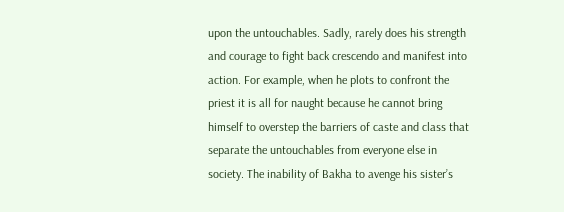upon the untouchables. Sadly, rarely does his strength and courage to fight back crescendo and manifest into action. For example, when he plots to confront the priest it is all for naught because he cannot bring himself to overstep the barriers of caste and class that separate the untouchables from everyone else in society. The inability of Bakha to avenge his sister’s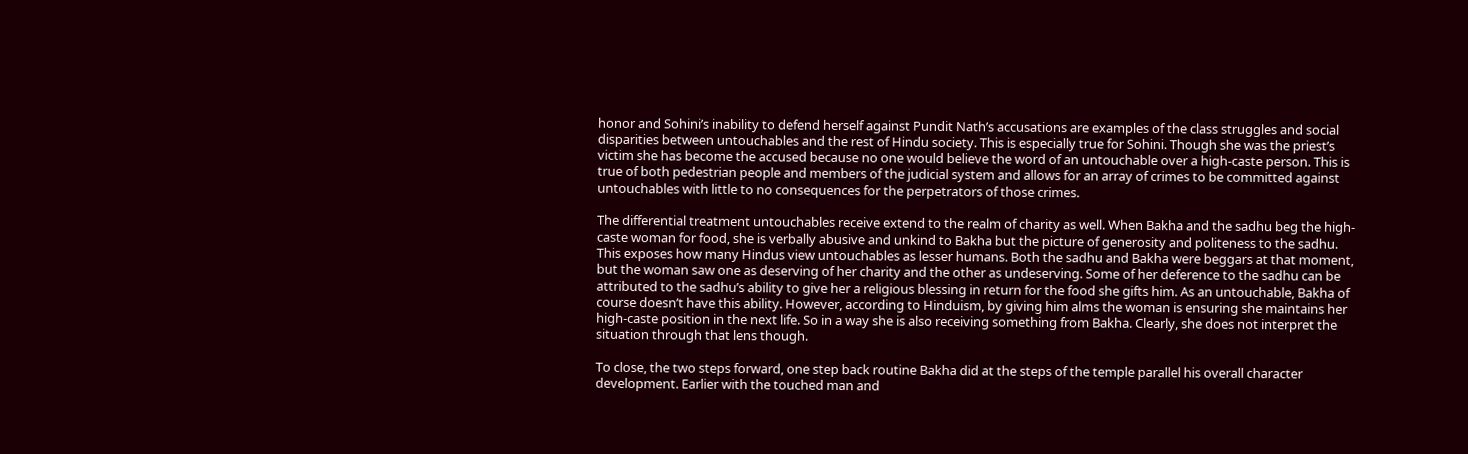honor and Sohini’s inability to defend herself against Pundit Nath’s accusations are examples of the class struggles and social disparities between untouchables and the rest of Hindu society. This is especially true for Sohini. Though she was the priest’s victim she has become the accused because no one would believe the word of an untouchable over a high-caste person. This is true of both pedestrian people and members of the judicial system and allows for an array of crimes to be committed against untouchables with little to no consequences for the perpetrators of those crimes.

The differential treatment untouchables receive extend to the realm of charity as well. When Bakha and the sadhu beg the high-caste woman for food, she is verbally abusive and unkind to Bakha but the picture of generosity and politeness to the sadhu. This exposes how many Hindus view untouchables as lesser humans. Both the sadhu and Bakha were beggars at that moment, but the woman saw one as deserving of her charity and the other as undeserving. Some of her deference to the sadhu can be attributed to the sadhu’s ability to give her a religious blessing in return for the food she gifts him. As an untouchable, Bakha of course doesn’t have this ability. However, according to Hinduism, by giving him alms the woman is ensuring she maintains her high-caste position in the next life. So in a way she is also receiving something from Bakha. Clearly, she does not interpret the situation through that lens though.

To close, the two steps forward, one step back routine Bakha did at the steps of the temple parallel his overall character development. Earlier with the touched man and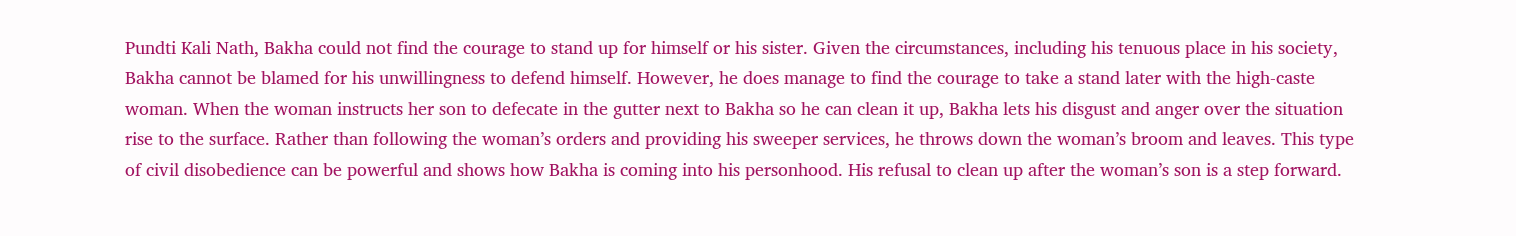Pundti Kali Nath, Bakha could not find the courage to stand up for himself or his sister. Given the circumstances, including his tenuous place in his society, Bakha cannot be blamed for his unwillingness to defend himself. However, he does manage to find the courage to take a stand later with the high-caste woman. When the woman instructs her son to defecate in the gutter next to Bakha so he can clean it up, Bakha lets his disgust and anger over the situation rise to the surface. Rather than following the woman’s orders and providing his sweeper services, he throws down the woman’s broom and leaves. This type of civil disobedience can be powerful and shows how Bakha is coming into his personhood. His refusal to clean up after the woman’s son is a step forward.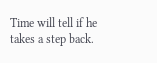Time will tell if he takes a step back.